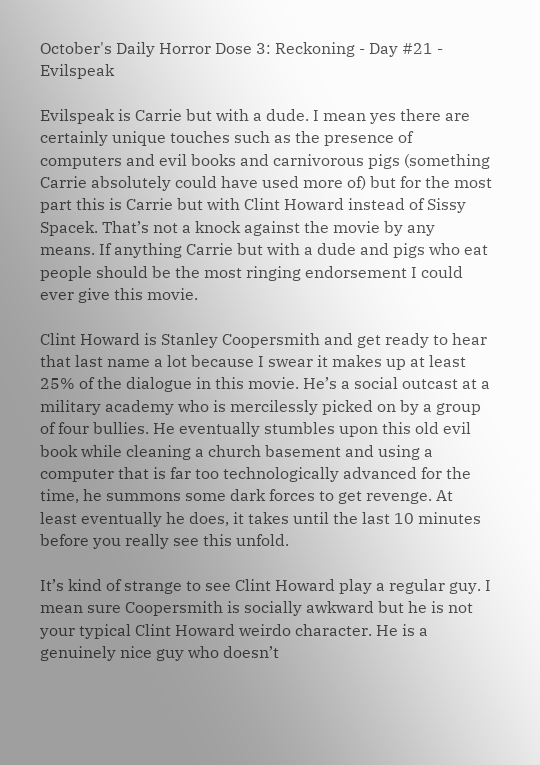October's Daily Horror Dose 3: Reckoning - Day #21 - Evilspeak

Evilspeak is Carrie but with a dude. I mean yes there are certainly unique touches such as the presence of computers and evil books and carnivorous pigs (something Carrie absolutely could have used more of) but for the most part this is Carrie but with Clint Howard instead of Sissy Spacek. That’s not a knock against the movie by any means. If anything Carrie but with a dude and pigs who eat people should be the most ringing endorsement I could ever give this movie.

Clint Howard is Stanley Coopersmith and get ready to hear that last name a lot because I swear it makes up at least 25% of the dialogue in this movie. He’s a social outcast at a military academy who is mercilessly picked on by a group of four bullies. He eventually stumbles upon this old evil book while cleaning a church basement and using a computer that is far too technologically advanced for the time, he summons some dark forces to get revenge. At least eventually he does, it takes until the last 10 minutes before you really see this unfold.

It’s kind of strange to see Clint Howard play a regular guy. I mean sure Coopersmith is socially awkward but he is not your typical Clint Howard weirdo character. He is a genuinely nice guy who doesn’t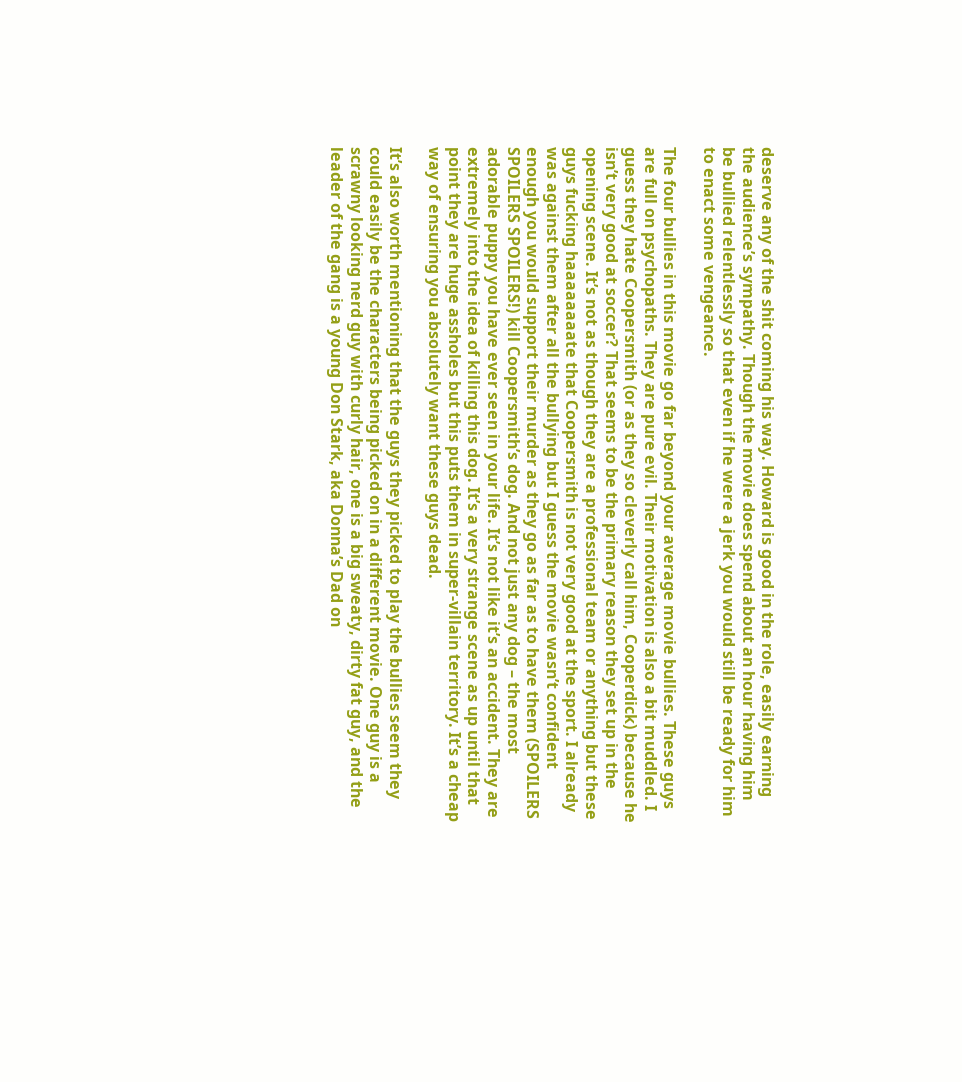deserve any of the shit coming his way. Howard is good in the role, easily earning the audience’s sympathy. Though the movie does spend about an hour having him be bullied relentlessly so that even if he were a jerk you would still be ready for him to enact some vengeance.

The four bullies in this movie go far beyond your average movie bullies. These guys are full on psychopaths. They are pure evil. Their motivation is also a bit muddled. I guess they hate Coopersmith (or as they so cleverly call him, Cooperdick) because he isn’t very good at soccer? That seems to be the primary reason they set up in the opening scene. It’s not as though they are a professional team or anything but these guys fucking haaaaaaaate that Coopersmith is not very good at the sport. I already was against them after all the bullying but I guess the movie wasn’t confident enough you would support their murder as they go as far as to have them (SPOILERS SPOILERS SPOILERS!) kill Coopersmith’s dog. And not just any dog – the most adorable puppy you have ever seen in your life. It’s not like it’s an accident. They are extremely into the idea of killing this dog. It’s a very strange scene as up until that point they are huge assholes but this puts them in super-villain territory. It’s a cheap way of ensuring you absolutely want these guys dead.

It’s also worth mentioning that the guys they picked to play the bullies seem they could easily be the characters being picked on in a different movie. One guy is a scrawny looking nerd guy with curly hair, one is a big sweaty, dirty fat guy, and the leader of the gang is a young Don Stark, aka Donna’s Dad on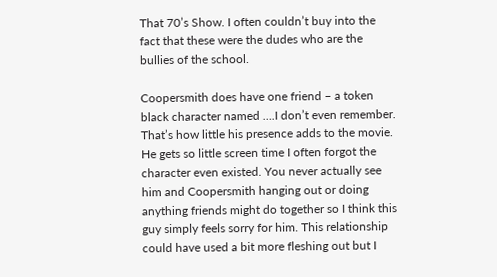That 70’s Show. I often couldn’t buy into the fact that these were the dudes who are the bullies of the school.

Coopersmith does have one friend – a token black character named ….I don’t even remember. That’s how little his presence adds to the movie. He gets so little screen time I often forgot the character even existed. You never actually see him and Coopersmith hanging out or doing anything friends might do together so I think this guy simply feels sorry for him. This relationship could have used a bit more fleshing out but I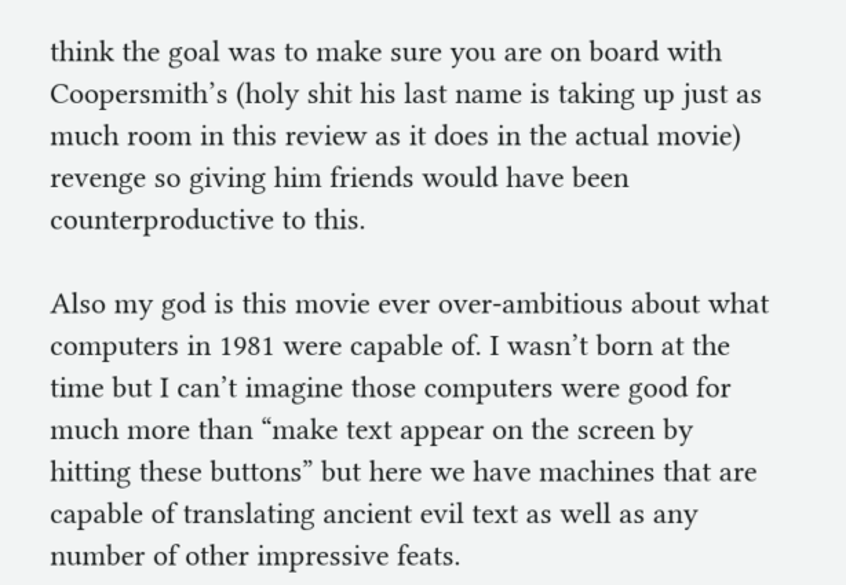think the goal was to make sure you are on board with Coopersmith’s (holy shit his last name is taking up just as much room in this review as it does in the actual movie) revenge so giving him friends would have been counterproductive to this.

Also my god is this movie ever over-ambitious about what computers in 1981 were capable of. I wasn’t born at the time but I can’t imagine those computers were good for much more than “make text appear on the screen by hitting these buttons” but here we have machines that are capable of translating ancient evil text as well as any number of other impressive feats.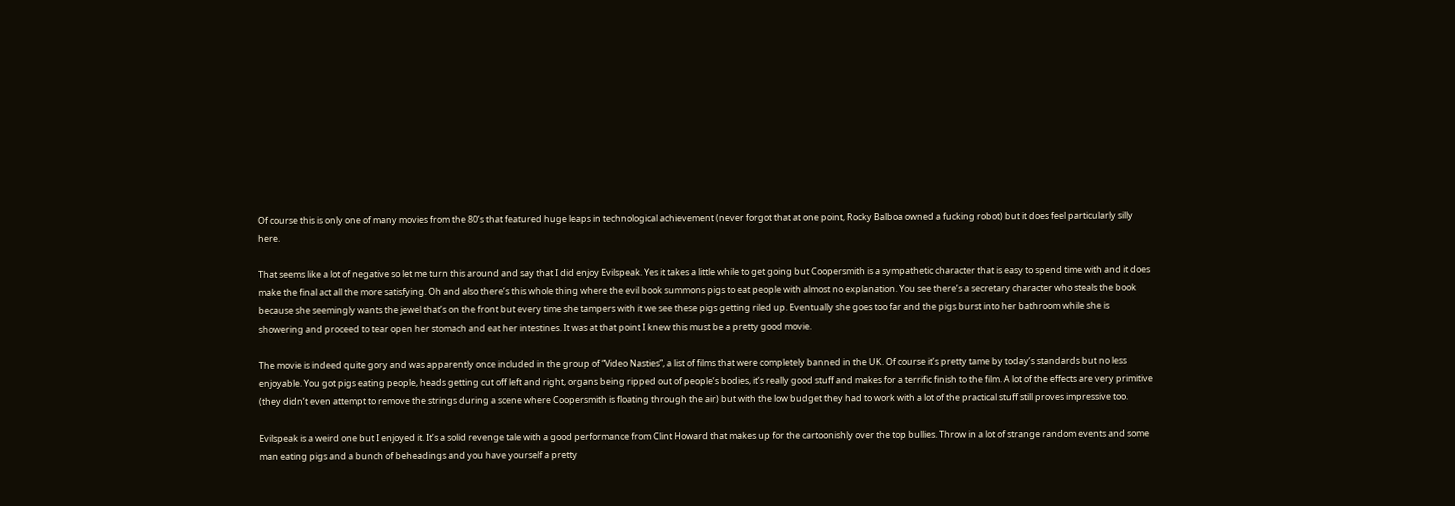Of course this is only one of many movies from the 80’s that featured huge leaps in technological achievement (never forgot that at one point, Rocky Balboa owned a fucking robot) but it does feel particularly silly here.

That seems like a lot of negative so let me turn this around and say that I did enjoy Evilspeak. Yes it takes a little while to get going but Coopersmith is a sympathetic character that is easy to spend time with and it does make the final act all the more satisfying. Oh and also there’s this whole thing where the evil book summons pigs to eat people with almost no explanation. You see there’s a secretary character who steals the book because she seemingly wants the jewel that’s on the front but every time she tampers with it we see these pigs getting riled up. Eventually she goes too far and the pigs burst into her bathroom while she is showering and proceed to tear open her stomach and eat her intestines. It was at that point I knew this must be a pretty good movie.

The movie is indeed quite gory and was apparently once included in the group of “Video Nasties”, a list of films that were completely banned in the UK. Of course it’s pretty tame by today’s standards but no less enjoyable. You got pigs eating people, heads getting cut off left and right, organs being ripped out of people’s bodies, it’s really good stuff and makes for a terrific finish to the film. A lot of the effects are very primitive (they didn’t even attempt to remove the strings during a scene where Coopersmith is floating through the air) but with the low budget they had to work with a lot of the practical stuff still proves impressive too.

Evilspeak is a weird one but I enjoyed it. It’s a solid revenge tale with a good performance from Clint Howard that makes up for the cartoonishly over the top bullies. Throw in a lot of strange random events and some man eating pigs and a bunch of beheadings and you have yourself a pretty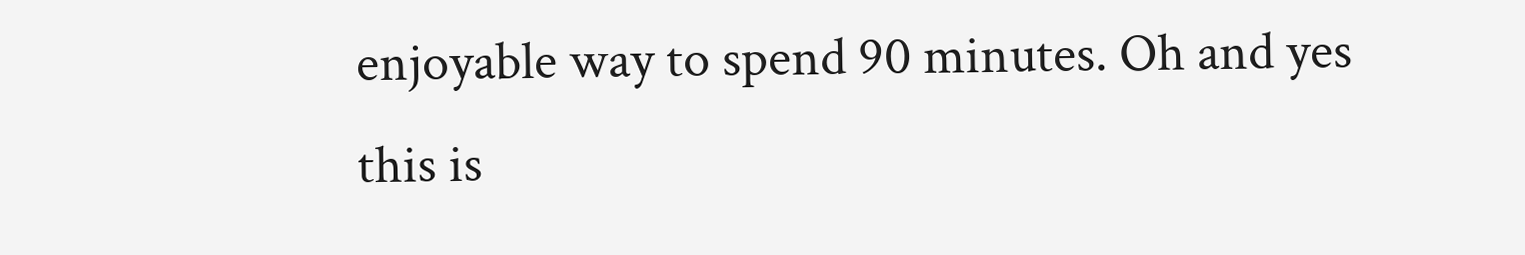enjoyable way to spend 90 minutes. Oh and yes this is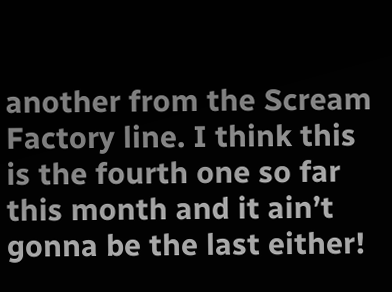another from the Scream Factory line. I think this is the fourth one so far this month and it ain’t gonna be the last either!